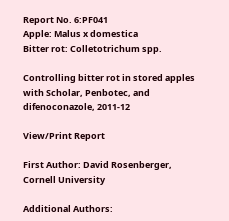Report No. 6:PF041
Apple: Malus x domestica
Bitter rot: Colletotrichum spp.

Controlling bitter rot in stored apples with Scholar, Penbotec, and difenoconazole, 2011-12

View/Print Report

First Author: David Rosenberger, Cornell University

Additional Authors: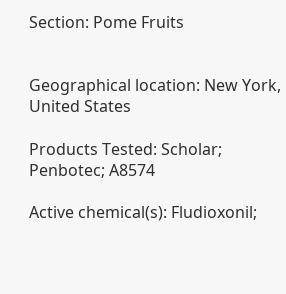Section: Pome Fruits


Geographical location: New York, United States

Products Tested: Scholar; Penbotec; A8574

Active chemical(s): Fludioxonil;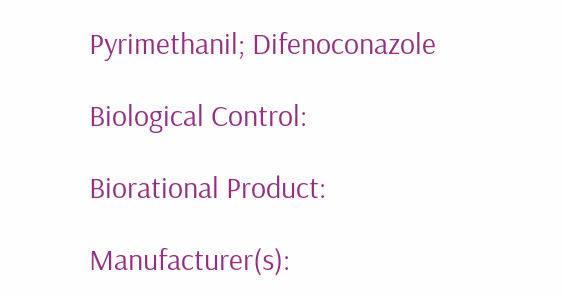Pyrimethanil; Difenoconazole

Biological Control:

Biorational Product:

Manufacturer(s):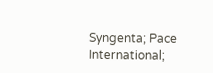Syngenta; Pace International;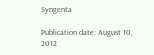Syngenta

Publication date: August 10, 2012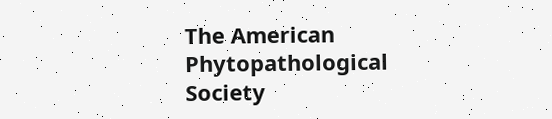The American Phytopathological Society